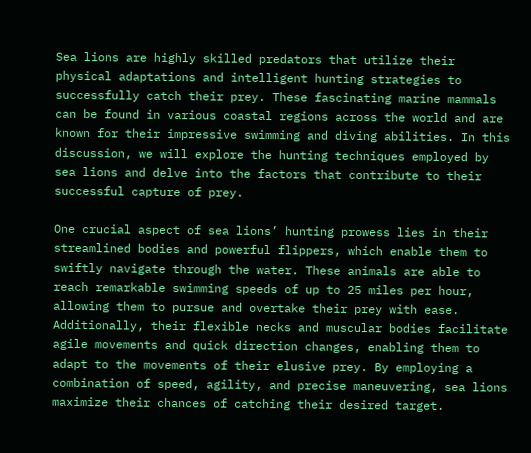Sea lions are highly skilled predators that utilize their physical adaptations and intelligent hunting strategies to successfully catch their prey. These fascinating marine mammals can be found in various coastal regions across the world and are known for their impressive swimming and diving abilities. In this discussion, we will explore the hunting techniques employed by sea lions and delve into the factors that contribute to their successful capture of prey.

One crucial aspect of sea lions’ hunting prowess lies in their streamlined bodies and powerful flippers, which enable them to swiftly navigate through the water. These animals are able to reach remarkable swimming speeds of up to 25 miles per hour, allowing them to pursue and overtake their prey with ease. Additionally, their flexible necks and muscular bodies facilitate agile movements and quick direction changes, enabling them to adapt to the movements of their elusive prey. By employing a combination of speed, agility, and precise maneuvering, sea lions maximize their chances of catching their desired target.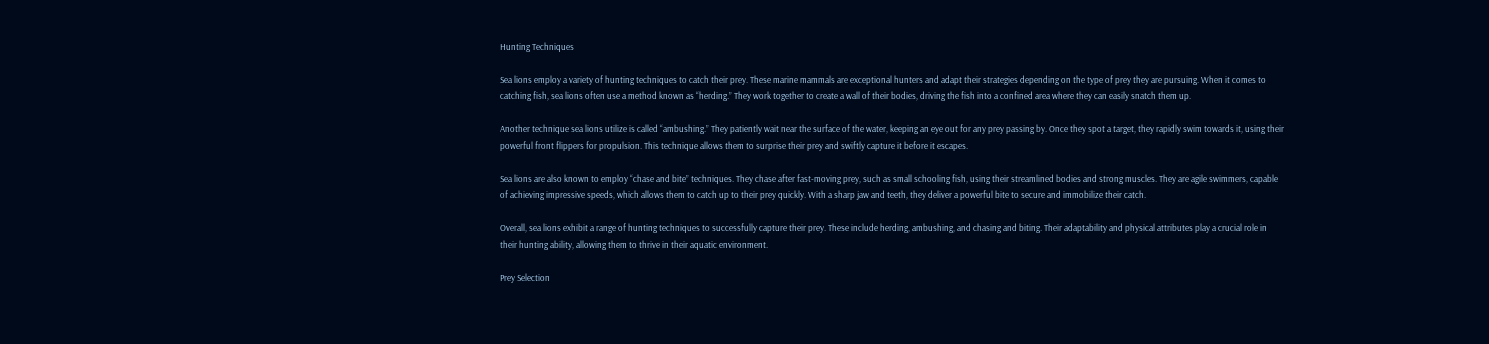Hunting Techniques

Sea lions employ a variety of hunting techniques to catch their prey. These marine mammals are exceptional hunters and adapt their strategies depending on the type of prey they are pursuing. When it comes to catching fish, sea lions often use a method known as “herding.” They work together to create a wall of their bodies, driving the fish into a confined area where they can easily snatch them up.

Another technique sea lions utilize is called “ambushing.” They patiently wait near the surface of the water, keeping an eye out for any prey passing by. Once they spot a target, they rapidly swim towards it, using their powerful front flippers for propulsion. This technique allows them to surprise their prey and swiftly capture it before it escapes.

Sea lions are also known to employ “chase and bite” techniques. They chase after fast-moving prey, such as small schooling fish, using their streamlined bodies and strong muscles. They are agile swimmers, capable of achieving impressive speeds, which allows them to catch up to their prey quickly. With a sharp jaw and teeth, they deliver a powerful bite to secure and immobilize their catch.

Overall, sea lions exhibit a range of hunting techniques to successfully capture their prey. These include herding, ambushing, and chasing and biting. Their adaptability and physical attributes play a crucial role in their hunting ability, allowing them to thrive in their aquatic environment.

Prey Selection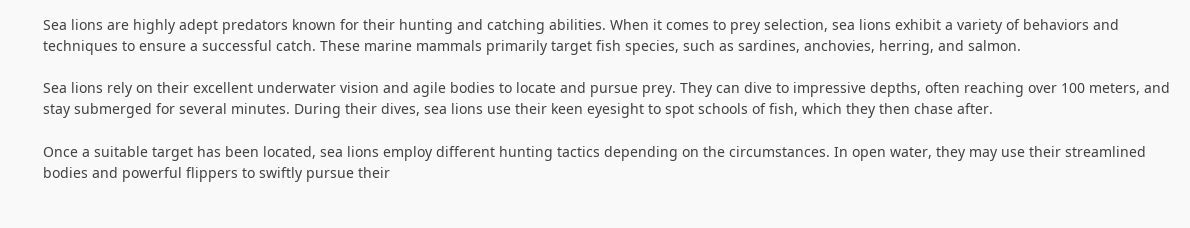Sea lions are highly adept predators known for their hunting and catching abilities. When it comes to prey selection, sea lions exhibit a variety of behaviors and techniques to ensure a successful catch. These marine mammals primarily target fish species, such as sardines, anchovies, herring, and salmon.

Sea lions rely on their excellent underwater vision and agile bodies to locate and pursue prey. They can dive to impressive depths, often reaching over 100 meters, and stay submerged for several minutes. During their dives, sea lions use their keen eyesight to spot schools of fish, which they then chase after.

Once a suitable target has been located, sea lions employ different hunting tactics depending on the circumstances. In open water, they may use their streamlined bodies and powerful flippers to swiftly pursue their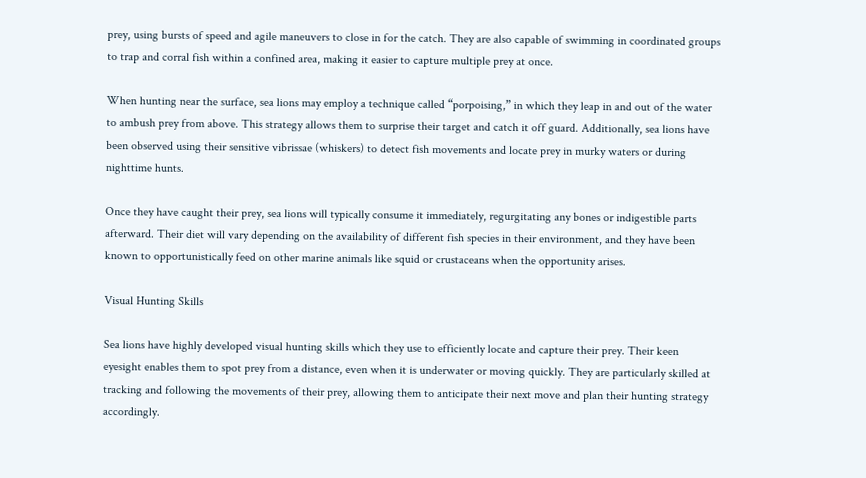prey, using bursts of speed and agile maneuvers to close in for the catch. They are also capable of swimming in coordinated groups to trap and corral fish within a confined area, making it easier to capture multiple prey at once.

When hunting near the surface, sea lions may employ a technique called “porpoising,” in which they leap in and out of the water to ambush prey from above. This strategy allows them to surprise their target and catch it off guard. Additionally, sea lions have been observed using their sensitive vibrissae (whiskers) to detect fish movements and locate prey in murky waters or during nighttime hunts.

Once they have caught their prey, sea lions will typically consume it immediately, regurgitating any bones or indigestible parts afterward. Their diet will vary depending on the availability of different fish species in their environment, and they have been known to opportunistically feed on other marine animals like squid or crustaceans when the opportunity arises.

Visual Hunting Skills

Sea lions have highly developed visual hunting skills which they use to efficiently locate and capture their prey. Their keen eyesight enables them to spot prey from a distance, even when it is underwater or moving quickly. They are particularly skilled at tracking and following the movements of their prey, allowing them to anticipate their next move and plan their hunting strategy accordingly.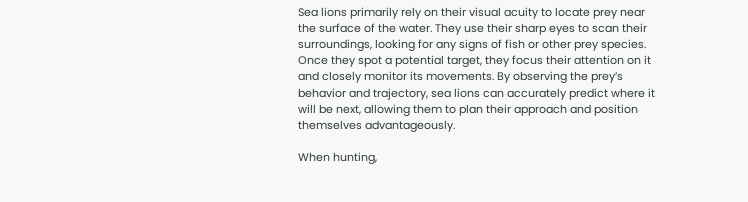Sea lions primarily rely on their visual acuity to locate prey near the surface of the water. They use their sharp eyes to scan their surroundings, looking for any signs of fish or other prey species. Once they spot a potential target, they focus their attention on it and closely monitor its movements. By observing the prey’s behavior and trajectory, sea lions can accurately predict where it will be next, allowing them to plan their approach and position themselves advantageously.

When hunting,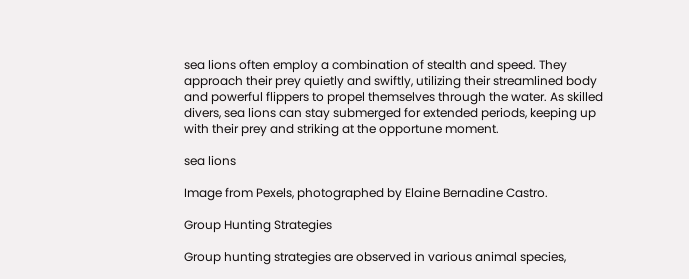sea lions often employ a combination of stealth and speed. They approach their prey quietly and swiftly, utilizing their streamlined body and powerful flippers to propel themselves through the water. As skilled divers, sea lions can stay submerged for extended periods, keeping up with their prey and striking at the opportune moment.

sea lions

Image from Pexels, photographed by Elaine Bernadine Castro.

Group Hunting Strategies

Group hunting strategies are observed in various animal species,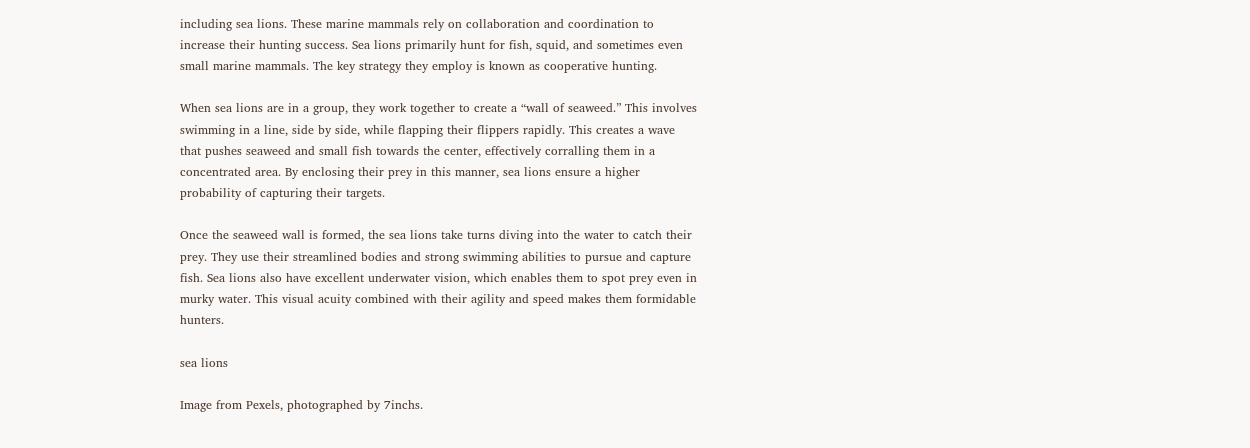including sea lions. These marine mammals rely on collaboration and coordination to increase their hunting success. Sea lions primarily hunt for fish, squid, and sometimes even small marine mammals. The key strategy they employ is known as cooperative hunting.

When sea lions are in a group, they work together to create a “wall of seaweed.” This involves swimming in a line, side by side, while flapping their flippers rapidly. This creates a wave that pushes seaweed and small fish towards the center, effectively corralling them in a concentrated area. By enclosing their prey in this manner, sea lions ensure a higher probability of capturing their targets.

Once the seaweed wall is formed, the sea lions take turns diving into the water to catch their prey. They use their streamlined bodies and strong swimming abilities to pursue and capture fish. Sea lions also have excellent underwater vision, which enables them to spot prey even in murky water. This visual acuity combined with their agility and speed makes them formidable hunters.

sea lions

Image from Pexels, photographed by 7inchs.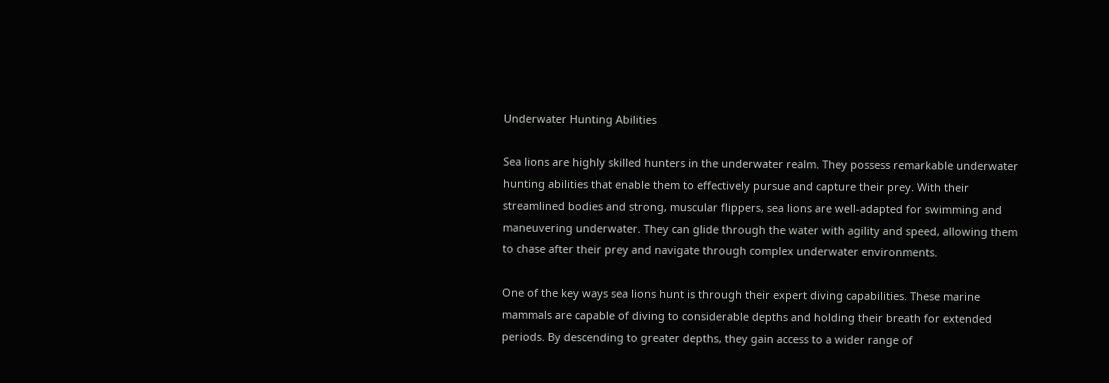Underwater Hunting Abilities

Sea lions are highly skilled hunters in the underwater realm. They possess remarkable underwater hunting abilities that enable them to effectively pursue and capture their prey. With their streamlined bodies and strong, muscular flippers, sea lions are well-adapted for swimming and maneuvering underwater. They can glide through the water with agility and speed, allowing them to chase after their prey and navigate through complex underwater environments.

One of the key ways sea lions hunt is through their expert diving capabilities. These marine mammals are capable of diving to considerable depths and holding their breath for extended periods. By descending to greater depths, they gain access to a wider range of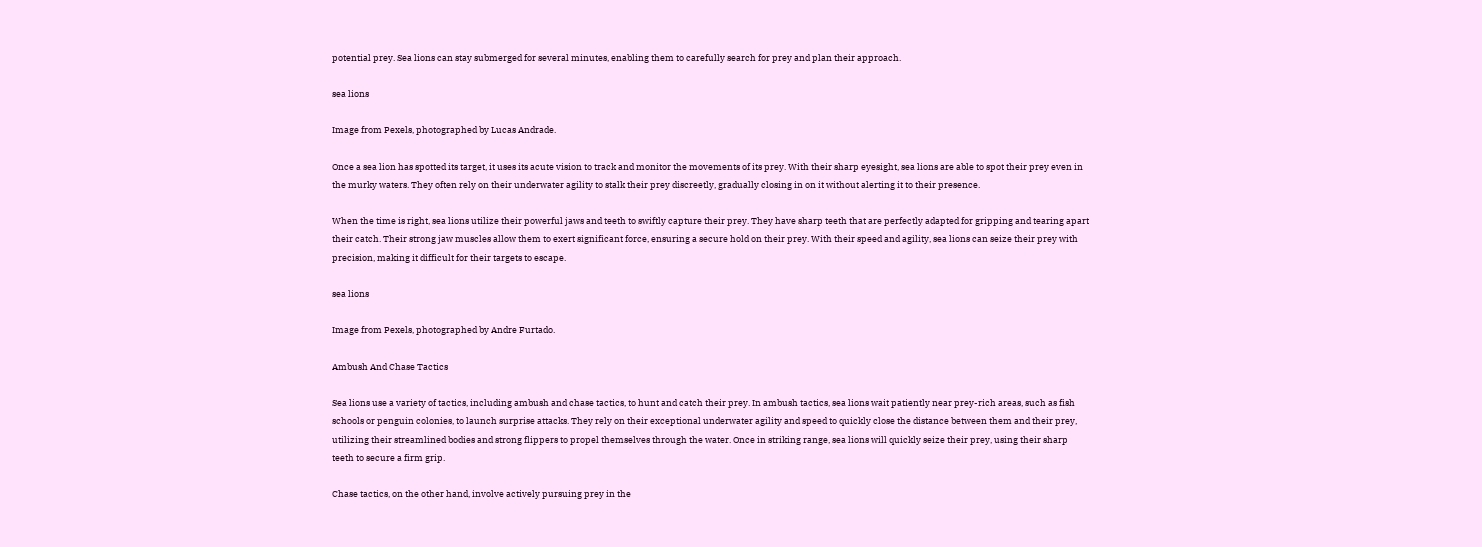potential prey. Sea lions can stay submerged for several minutes, enabling them to carefully search for prey and plan their approach.

sea lions

Image from Pexels, photographed by Lucas Andrade.

Once a sea lion has spotted its target, it uses its acute vision to track and monitor the movements of its prey. With their sharp eyesight, sea lions are able to spot their prey even in the murky waters. They often rely on their underwater agility to stalk their prey discreetly, gradually closing in on it without alerting it to their presence.

When the time is right, sea lions utilize their powerful jaws and teeth to swiftly capture their prey. They have sharp teeth that are perfectly adapted for gripping and tearing apart their catch. Their strong jaw muscles allow them to exert significant force, ensuring a secure hold on their prey. With their speed and agility, sea lions can seize their prey with precision, making it difficult for their targets to escape.

sea lions

Image from Pexels, photographed by Andre Furtado.

Ambush And Chase Tactics

Sea lions use a variety of tactics, including ambush and chase tactics, to hunt and catch their prey. In ambush tactics, sea lions wait patiently near prey-rich areas, such as fish schools or penguin colonies, to launch surprise attacks. They rely on their exceptional underwater agility and speed to quickly close the distance between them and their prey, utilizing their streamlined bodies and strong flippers to propel themselves through the water. Once in striking range, sea lions will quickly seize their prey, using their sharp teeth to secure a firm grip.

Chase tactics, on the other hand, involve actively pursuing prey in the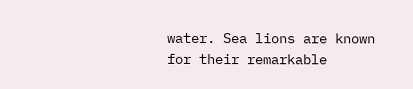water. Sea lions are known for their remarkable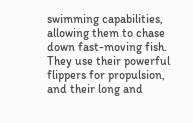swimming capabilities, allowing them to chase down fast-moving fish. They use their powerful flippers for propulsion, and their long and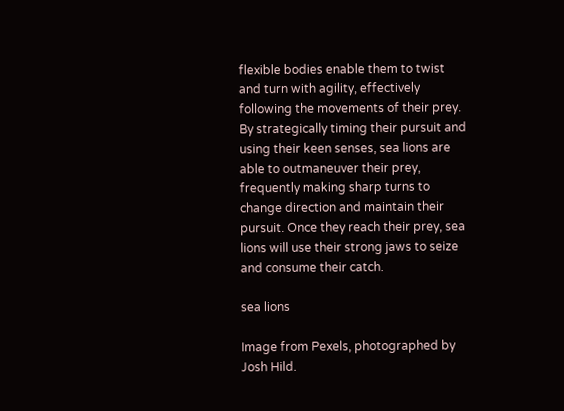flexible bodies enable them to twist and turn with agility, effectively following the movements of their prey. By strategically timing their pursuit and using their keen senses, sea lions are able to outmaneuver their prey, frequently making sharp turns to change direction and maintain their pursuit. Once they reach their prey, sea lions will use their strong jaws to seize and consume their catch.

sea lions

Image from Pexels, photographed by Josh Hild.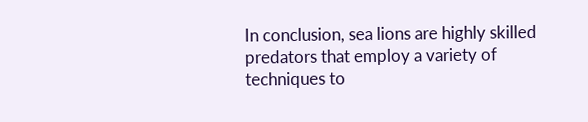In conclusion, sea lions are highly skilled predators that employ a variety of techniques to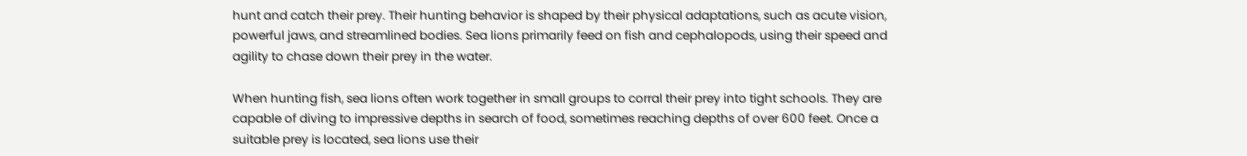hunt and catch their prey. Their hunting behavior is shaped by their physical adaptations, such as acute vision, powerful jaws, and streamlined bodies. Sea lions primarily feed on fish and cephalopods, using their speed and agility to chase down their prey in the water.

When hunting fish, sea lions often work together in small groups to corral their prey into tight schools. They are capable of diving to impressive depths in search of food, sometimes reaching depths of over 600 feet. Once a suitable prey is located, sea lions use their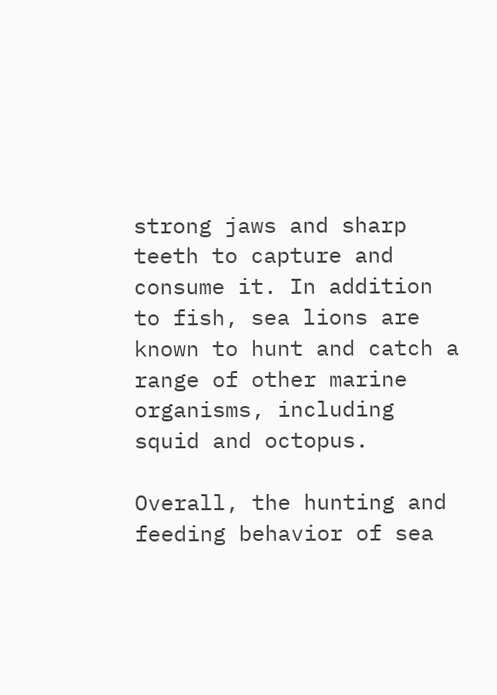strong jaws and sharp teeth to capture and consume it. In addition to fish, sea lions are known to hunt and catch a range of other marine organisms, including squid and octopus.

Overall, the hunting and feeding behavior of sea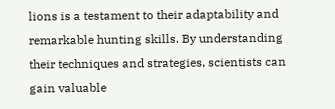lions is a testament to their adaptability and remarkable hunting skills. By understanding their techniques and strategies, scientists can gain valuable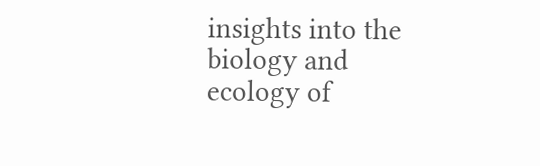insights into the biology and ecology of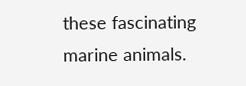these fascinating marine animals.